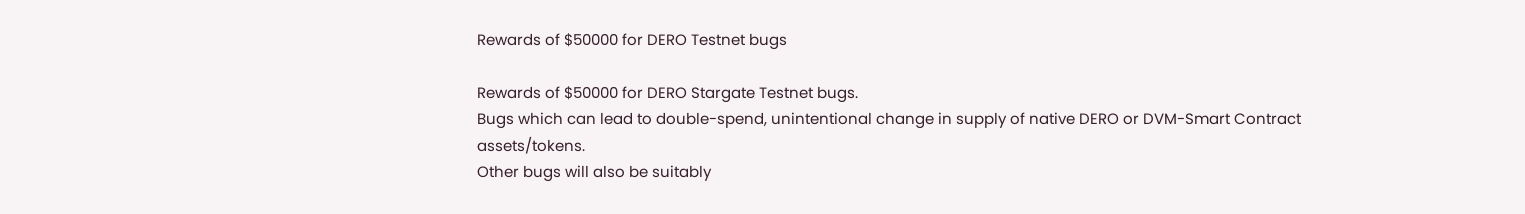Rewards of $50000 for DERO Testnet bugs

Rewards of $50000 for DERO Stargate Testnet bugs.
Bugs which can lead to double-spend, unintentional change in supply of native DERO or DVM-Smart Contract assets/tokens.
Other bugs will also be suitably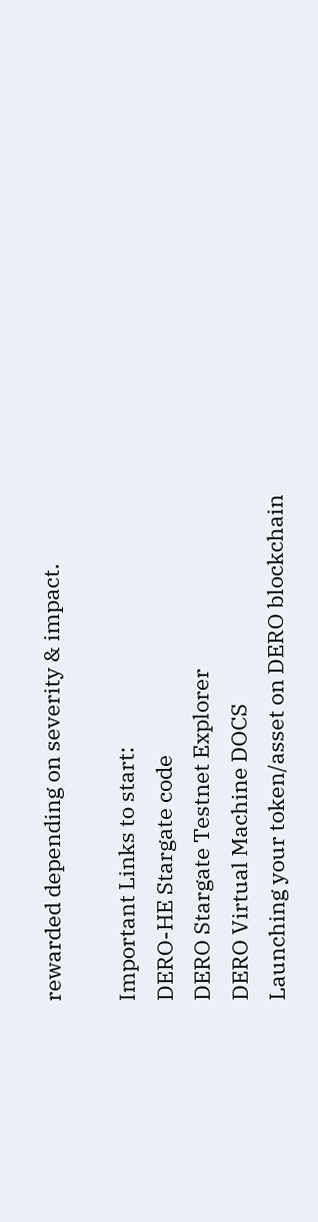rewarded depending on severity & impact.

Important Links to start:
DERO-HE Stargate code
DERO Stargate Testnet Explorer
DERO Virtual Machine DOCS
Launching your token/asset on DERO blockchain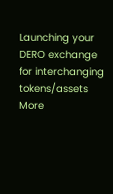Launching your DERO exchange for interchanging tokens/assets
More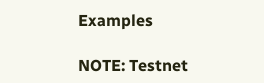Examples

NOTE: Testnet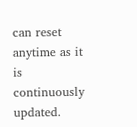can reset anytime as it is continuously updated.